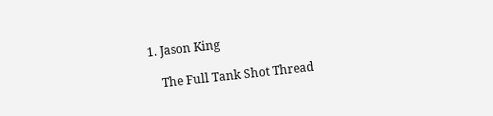1. Jason King

    The Full Tank Shot Thread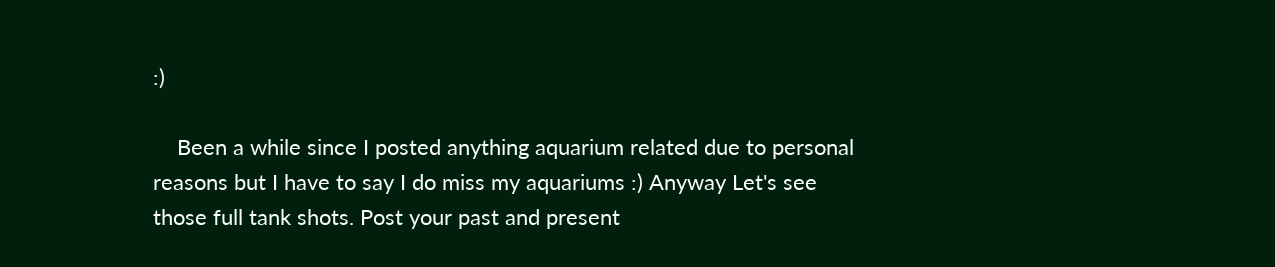:)

    Been a while since I posted anything aquarium related due to personal reasons but I have to say I do miss my aquariums :) Anyway Let's see those full tank shots. Post your past and present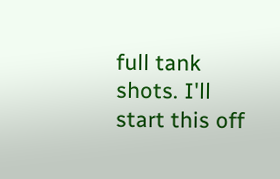full tank shots. I'll start this off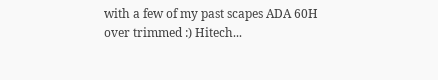with a few of my past scapes ADA 60H over trimmed :) Hitech...